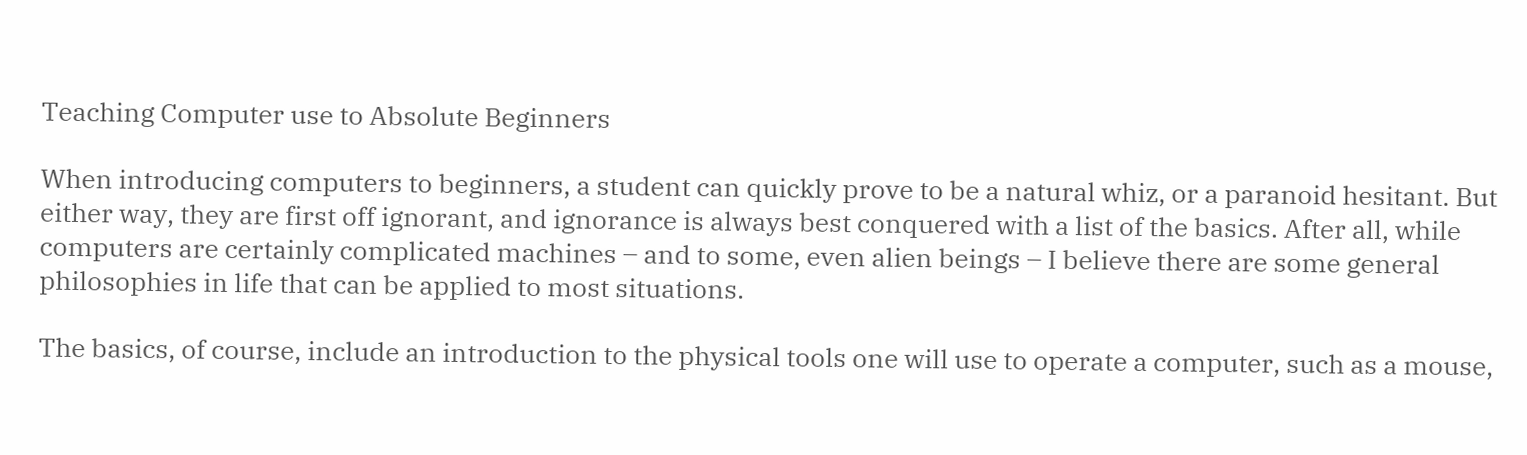Teaching Computer use to Absolute Beginners

When introducing computers to beginners, a student can quickly prove to be a natural whiz, or a paranoid hesitant. But either way, they are first off ignorant, and ignorance is always best conquered with a list of the basics. After all, while computers are certainly complicated machines – and to some, even alien beings – I believe there are some general philosophies in life that can be applied to most situations.

The basics, of course, include an introduction to the physical tools one will use to operate a computer, such as a mouse,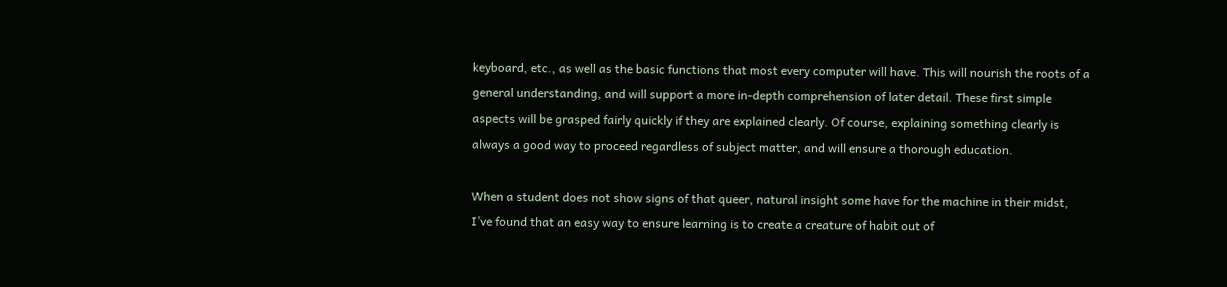keyboard, etc., as well as the basic functions that most every computer will have. This will nourish the roots of a general understanding, and will support a more in-depth comprehension of later detail. These first simple aspects will be grasped fairly quickly if they are explained clearly. Of course, explaining something clearly is always a good way to proceed regardless of subject matter, and will ensure a thorough education.

When a student does not show signs of that queer, natural insight some have for the machine in their midst, I’ve found that an easy way to ensure learning is to create a creature of habit out of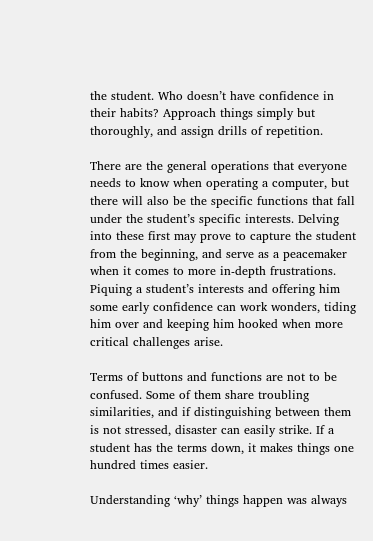the student. Who doesn’t have confidence in their habits? Approach things simply but thoroughly, and assign drills of repetition.

There are the general operations that everyone needs to know when operating a computer, but there will also be the specific functions that fall under the student’s specific interests. Delving into these first may prove to capture the student from the beginning, and serve as a peacemaker when it comes to more in-depth frustrations. Piquing a student’s interests and offering him some early confidence can work wonders, tiding him over and keeping him hooked when more critical challenges arise.

Terms of buttons and functions are not to be confused. Some of them share troubling similarities, and if distinguishing between them is not stressed, disaster can easily strike. If a student has the terms down, it makes things one hundred times easier.

Understanding ‘why’ things happen was always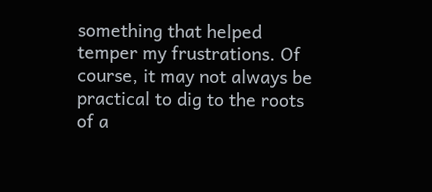something that helped temper my frustrations. Of course, it may not always be practical to dig to the roots of a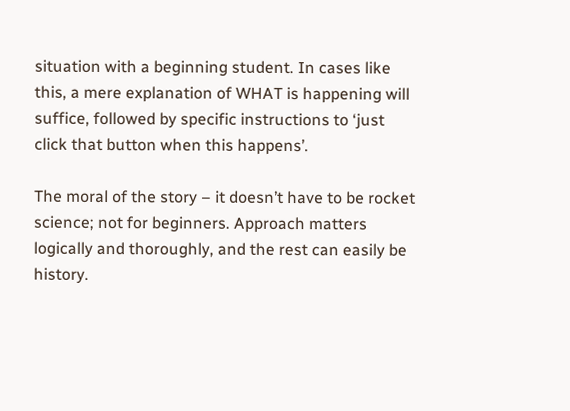situation with a beginning student. In cases like this, a mere explanation of WHAT is happening will suffice, followed by specific instructions to ‘just click that button when this happens’.

The moral of the story – it doesn’t have to be rocket science; not for beginners. Approach matters logically and thoroughly, and the rest can easily be history.